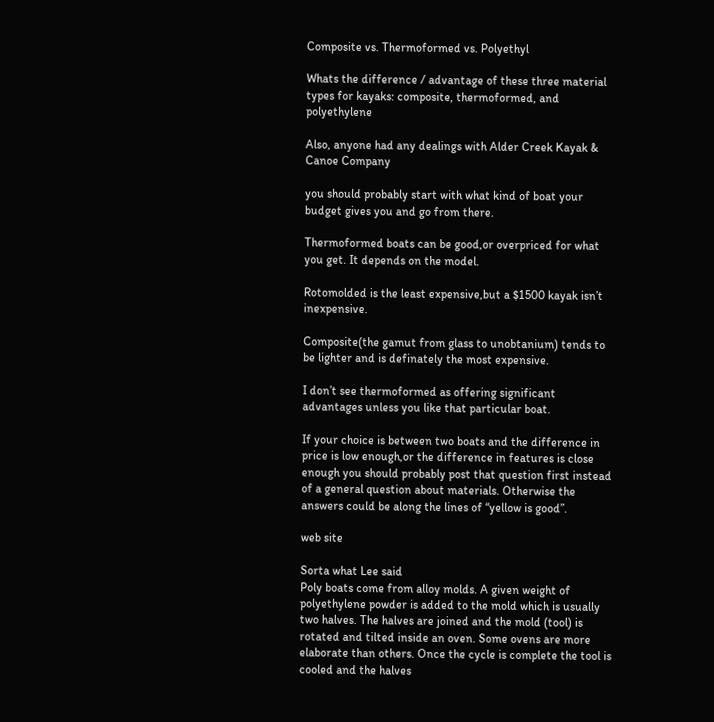Composite vs. Thermoformed vs. Polyethyl

Whats the difference / advantage of these three material types for kayaks: composite, thermoformed, and polyethylene

Also, anyone had any dealings with Alder Creek Kayak & Canoe Company

you should probably start with what kind of boat your budget gives you and go from there.

Thermoformed boats can be good,or overpriced for what you get. It depends on the model.

Rotomolded is the least expensive,but a $1500 kayak isn’t inexpensive.

Composite(the gamut from glass to unobtanium) tends to be lighter and is definately the most expensive.

I don’t see thermoformed as offering significant advantages unless you like that particular boat.

If your choice is between two boats and the difference in price is low enough,or the difference in features is close enough you should probably post that question first instead of a general question about materials. Otherwise the answers could be along the lines of “yellow is good”.

web site

Sorta what Lee said
Poly boats come from alloy molds. A given weight of polyethylene powder is added to the mold which is usually two halves. The halves are joined and the mold (tool) is rotated and tilted inside an oven. Some ovens are more elaborate than others. Once the cycle is complete the tool is cooled and the halves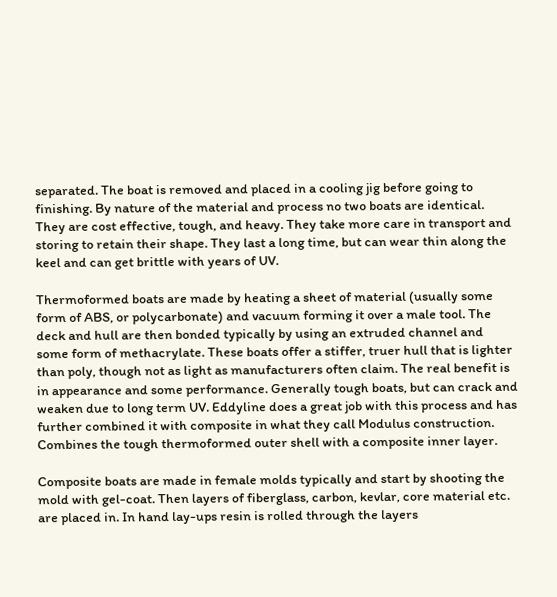separated. The boat is removed and placed in a cooling jig before going to finishing. By nature of the material and process no two boats are identical. They are cost effective, tough, and heavy. They take more care in transport and storing to retain their shape. They last a long time, but can wear thin along the keel and can get brittle with years of UV.

Thermoformed boats are made by heating a sheet of material (usually some form of ABS, or polycarbonate) and vacuum forming it over a male tool. The deck and hull are then bonded typically by using an extruded channel and some form of methacrylate. These boats offer a stiffer, truer hull that is lighter than poly, though not as light as manufacturers often claim. The real benefit is in appearance and some performance. Generally tough boats, but can crack and weaken due to long term UV. Eddyline does a great job with this process and has further combined it with composite in what they call Modulus construction. Combines the tough thermoformed outer shell with a composite inner layer.

Composite boats are made in female molds typically and start by shooting the mold with gel-coat. Then layers of fiberglass, carbon, kevlar, core material etc. are placed in. In hand lay-ups resin is rolled through the layers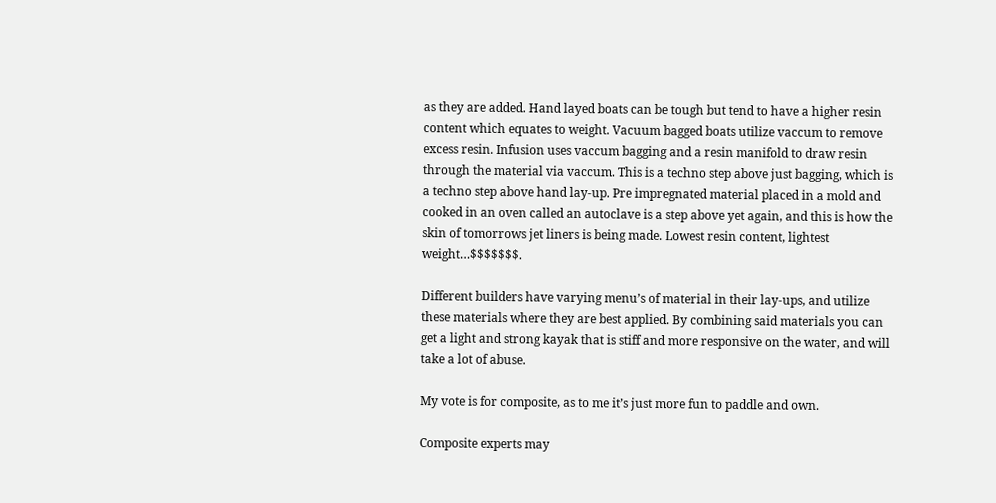as they are added. Hand layed boats can be tough but tend to have a higher resin content which equates to weight. Vacuum bagged boats utilize vaccum to remove excess resin. Infusion uses vaccum bagging and a resin manifold to draw resin through the material via vaccum. This is a techno step above just bagging, which is a techno step above hand lay-up. Pre impregnated material placed in a mold and cooked in an oven called an autoclave is a step above yet again, and this is how the skin of tomorrows jet liners is being made. Lowest resin content, lightest weight…$$$$$$$.

Different builders have varying menu’s of material in their lay-ups, and utilize these materials where they are best applied. By combining said materials you can get a light and strong kayak that is stiff and more responsive on the water, and will take a lot of abuse.

My vote is for composite, as to me it’s just more fun to paddle and own.

Composite experts may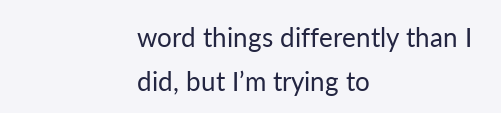word things differently than I did, but I’m trying to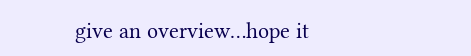give an overview…hope it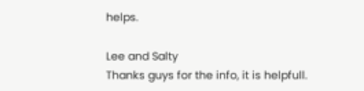helps.

Lee and Salty
Thanks guys for the info, it is helpfull.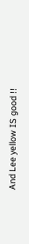And Lee yellow IS good !!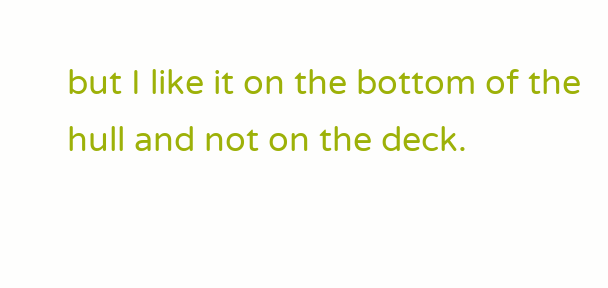but I like it on the bottom of the hull and not on the deck.